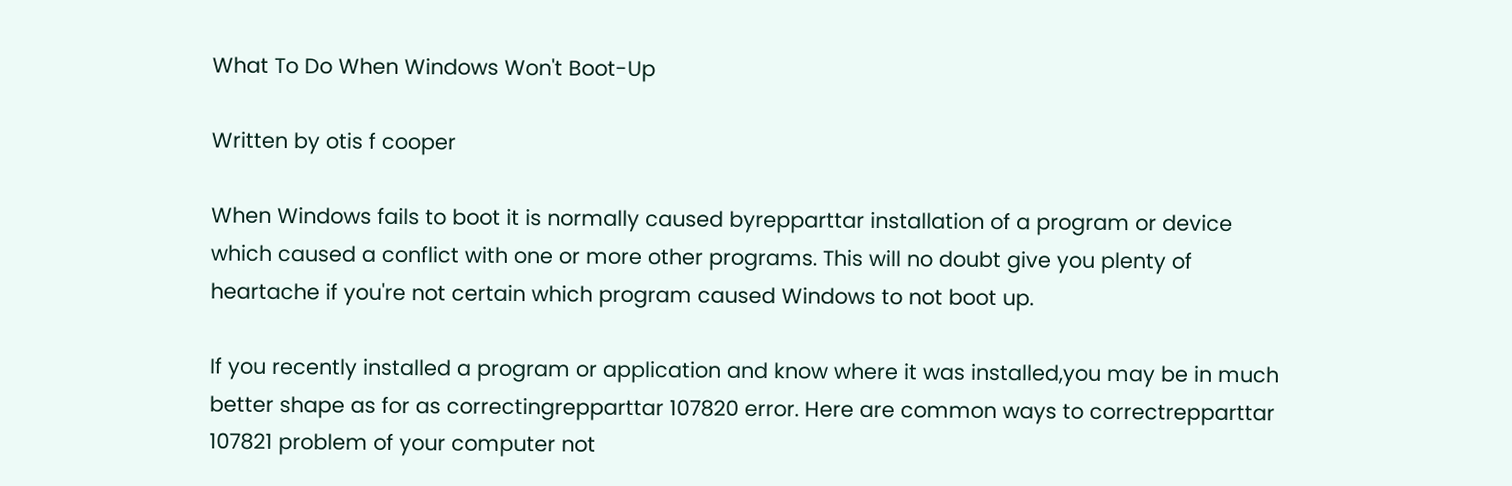What To Do When Windows Won't Boot-Up

Written by otis f cooper

When Windows fails to boot it is normally caused byrepparttar installation of a program or device which caused a conflict with one or more other programs. This will no doubt give you plenty of heartache if you're not certain which program caused Windows to not boot up.

If you recently installed a program or application and know where it was installed,you may be in much better shape as for as correctingrepparttar 107820 error. Here are common ways to correctrepparttar 107821 problem of your computer not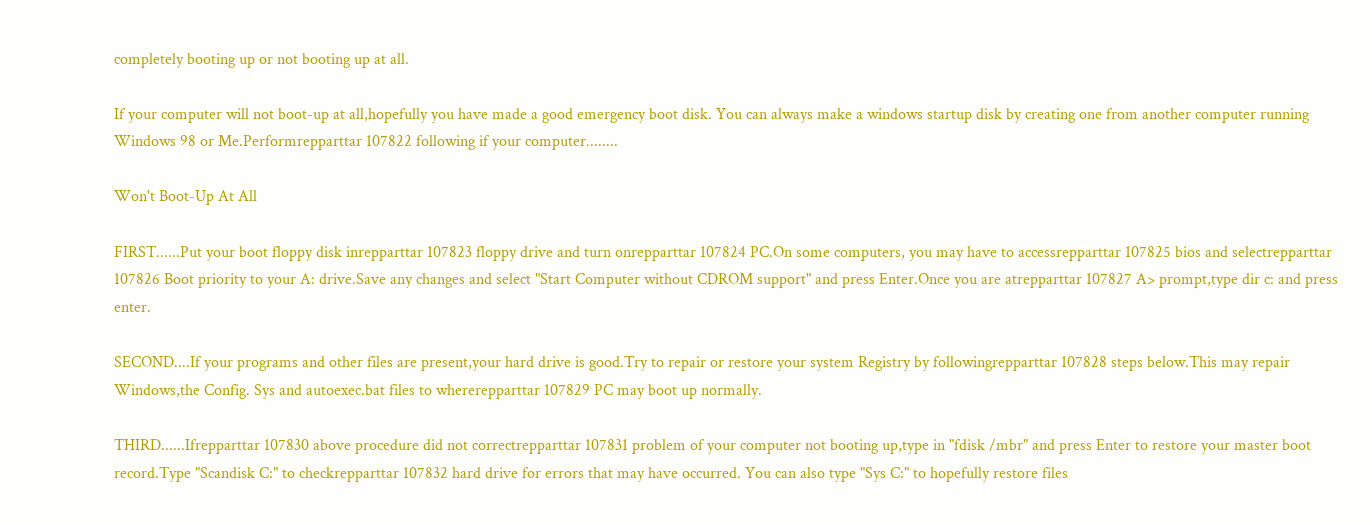completely booting up or not booting up at all.

If your computer will not boot-up at all,hopefully you have made a good emergency boot disk. You can always make a windows startup disk by creating one from another computer running Windows 98 or Me.Performrepparttar 107822 following if your computer........

Won't Boot-Up At All

FIRST......Put your boot floppy disk inrepparttar 107823 floppy drive and turn onrepparttar 107824 PC.On some computers, you may have to accessrepparttar 107825 bios and selectrepparttar 107826 Boot priority to your A: drive.Save any changes and select "Start Computer without CDROM support" and press Enter.Once you are atrepparttar 107827 A> prompt,type dir c: and press enter.

SECOND....If your programs and other files are present,your hard drive is good.Try to repair or restore your system Registry by followingrepparttar 107828 steps below.This may repair Windows,the Config. Sys and autoexec.bat files to whererepparttar 107829 PC may boot up normally.

THIRD......Ifrepparttar 107830 above procedure did not correctrepparttar 107831 problem of your computer not booting up,type in "fdisk /mbr" and press Enter to restore your master boot record.Type "Scandisk C:" to checkrepparttar 107832 hard drive for errors that may have occurred. You can also type "Sys C:" to hopefully restore files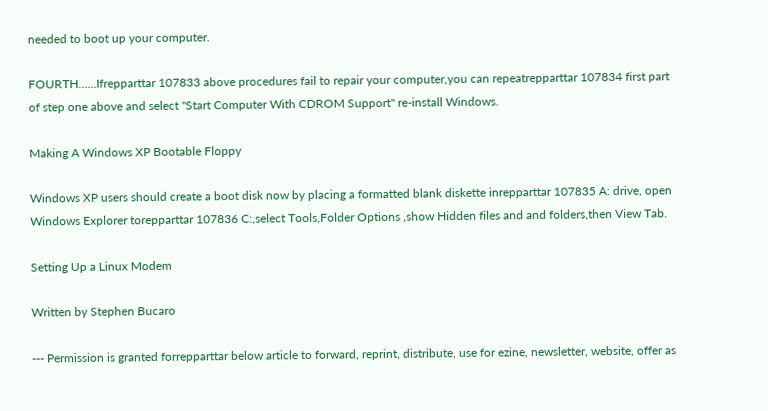needed to boot up your computer.

FOURTH......Ifrepparttar 107833 above procedures fail to repair your computer,you can repeatrepparttar 107834 first part of step one above and select "Start Computer With CDROM Support" re-install Windows.

Making A Windows XP Bootable Floppy

Windows XP users should create a boot disk now by placing a formatted blank diskette inrepparttar 107835 A: drive, open Windows Explorer torepparttar 107836 C:,select Tools,Folder Options ,show Hidden files and and folders,then View Tab.

Setting Up a Linux Modem

Written by Stephen Bucaro

--- Permission is granted forrepparttar below article to forward, reprint, distribute, use for ezine, newsletter, website, offer as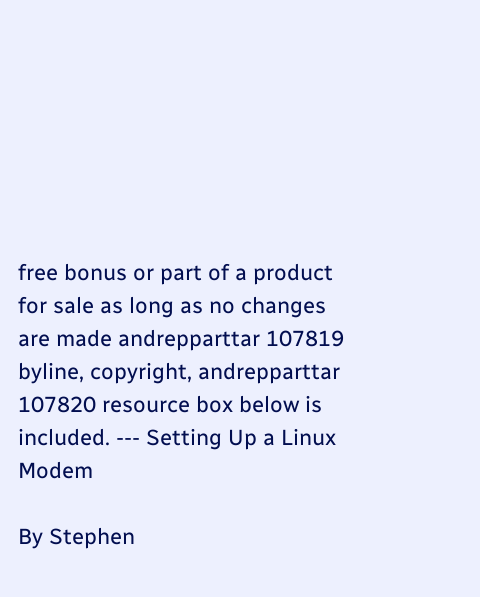free bonus or part of a product for sale as long as no changes are made andrepparttar 107819 byline, copyright, andrepparttar 107820 resource box below is included. --- Setting Up a Linux Modem

By Stephen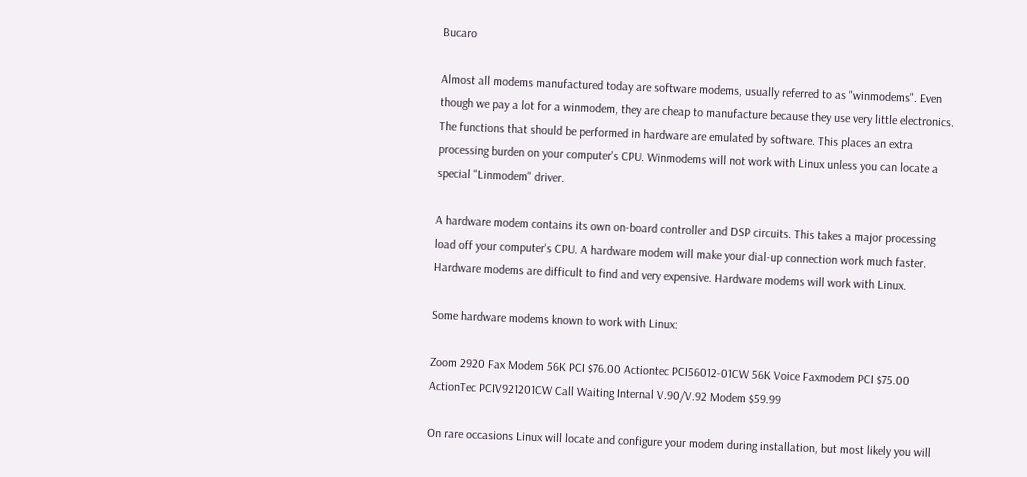Bucaro

Almost all modems manufactured today are software modems, usually referred to as "winmodems". Even though we pay a lot for a winmodem, they are cheap to manufacture because they use very little electronics. The functions that should be performed in hardware are emulated by software. This places an extra processing burden on your computer's CPU. Winmodems will not work with Linux unless you can locate a special "Linmodem" driver.

A hardware modem contains its own on-board controller and DSP circuits. This takes a major processing load off your computer's CPU. A hardware modem will make your dial-up connection work much faster. Hardware modems are difficult to find and very expensive. Hardware modems will work with Linux.

Some hardware modems known to work with Linux:

Zoom 2920 Fax Modem 56K PCI $76.00 Actiontec PCI56012-01CW 56K Voice Faxmodem PCI $75.00 ActionTec PCIV921201CW Call Waiting Internal V.90/V.92 Modem $59.99

On rare occasions Linux will locate and configure your modem during installation, but most likely you will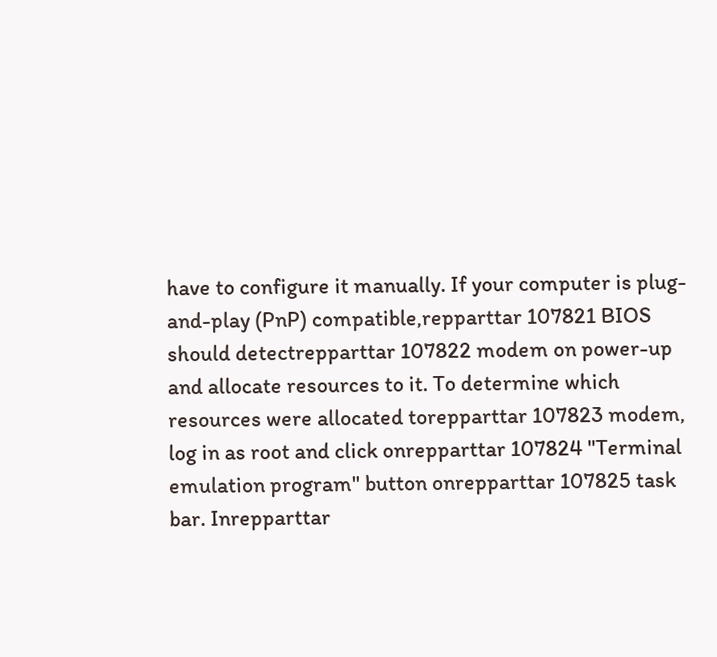have to configure it manually. If your computer is plug-and-play (PnP) compatible,repparttar 107821 BIOS should detectrepparttar 107822 modem on power-up and allocate resources to it. To determine which resources were allocated torepparttar 107823 modem, log in as root and click onrepparttar 107824 "Terminal emulation program" button onrepparttar 107825 task bar. Inrepparttar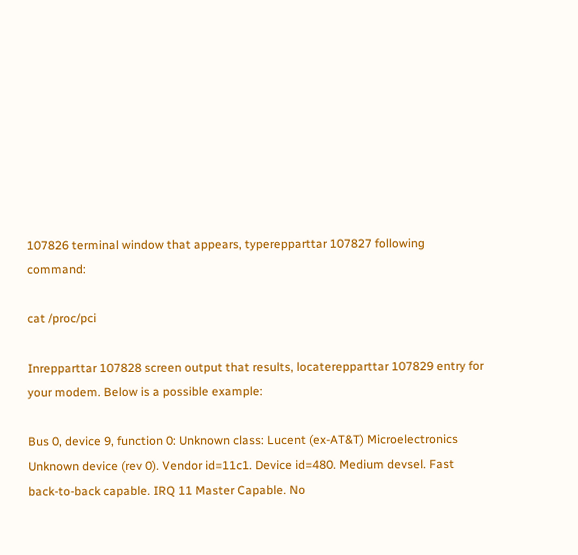107826 terminal window that appears, typerepparttar 107827 following command:

cat /proc/pci

Inrepparttar 107828 screen output that results, locaterepparttar 107829 entry for your modem. Below is a possible example:

Bus 0, device 9, function 0: Unknown class: Lucent (ex-AT&T) Microelectronics Unknown device (rev 0). Vendor id=11c1. Device id=480. Medium devsel. Fast back-to-back capable. IRQ 11 Master Capable. No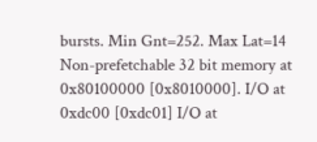bursts. Min Gnt=252. Max Lat=14 Non-prefetchable 32 bit memory at 0x80100000 [0x8010000]. I/O at 0xdc00 [0xdc01] I/O at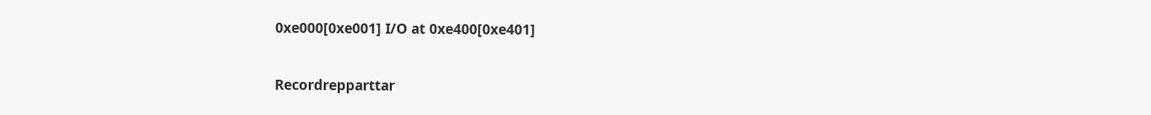0xe000[0xe001] I/O at 0xe400[0xe401]

Recordrepparttar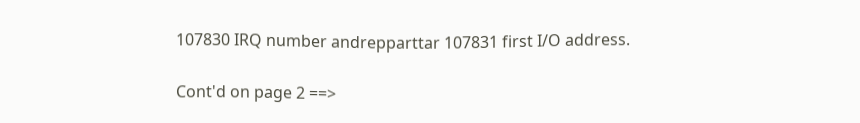107830 IRQ number andrepparttar 107831 first I/O address.

Cont'd on page 2 ==>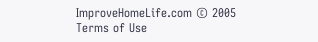ImproveHomeLife.com © 2005
Terms of Use